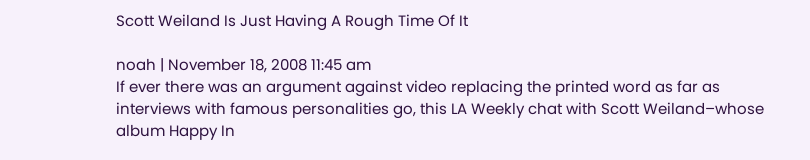Scott Weiland Is Just Having A Rough Time Of It

noah | November 18, 2008 11:45 am
If ever there was an argument against video replacing the printed word as far as interviews with famous personalities go, this LA Weekly chat with Scott Weiland–whose album Happy In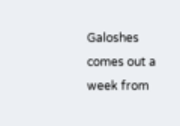Galoshes comes out a week from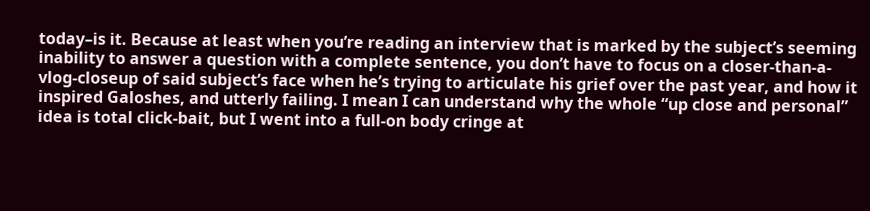today–is it. Because at least when you’re reading an interview that is marked by the subject’s seeming inability to answer a question with a complete sentence, you don’t have to focus on a closer-than-a-vlog-closeup of said subject’s face when he’s trying to articulate his grief over the past year, and how it inspired Galoshes, and utterly failing. I mean I can understand why the whole “up close and personal” idea is total click-bait, but I went into a full-on body cringe at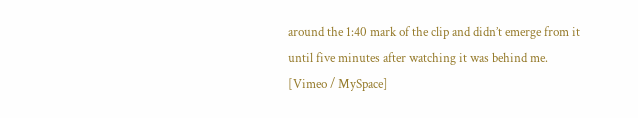around the 1:40 mark of the clip and didn’t emerge from it until five minutes after watching it was behind me. [Vimeo / MySpace]